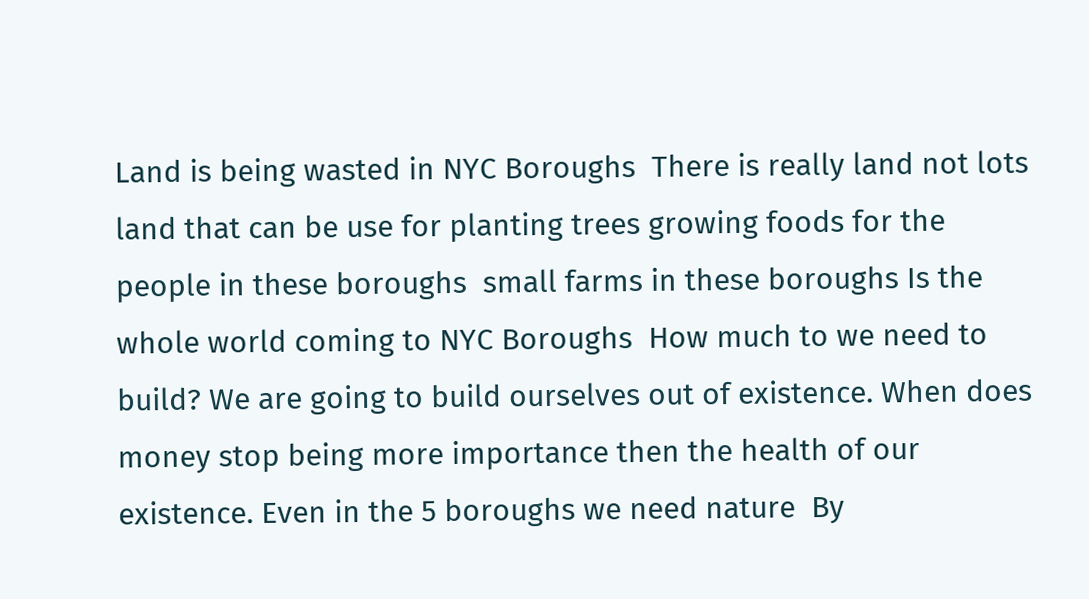Land is being wasted in NYC Boroughs  There is really land not lots land that can be use for planting trees growing foods for the people in these boroughs  small farms in these boroughs Is the whole world coming to NYC Boroughs  How much to we need to build? We are going to build ourselves out of existence. When does money stop being more importance then the health of our existence. Even in the 5 boroughs we need nature  By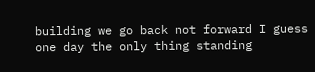building we go back not forward I guess one day the only thing standing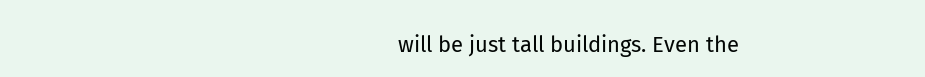will be just tall buildings. Even the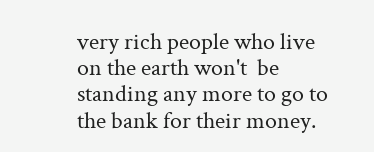very rich people who live on the earth won't  be standing any more to go to the bank for their money.